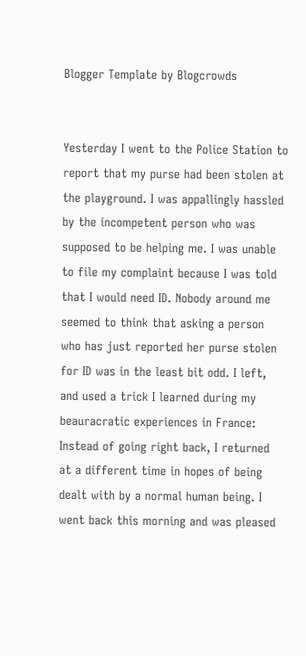Blogger Template by Blogcrowds


Yesterday I went to the Police Station to report that my purse had been stolen at the playground. I was appallingly hassled by the incompetent person who was supposed to be helping me. I was unable to file my complaint because I was told that I would need ID. Nobody around me seemed to think that asking a person who has just reported her purse stolen for ID was in the least bit odd. I left, and used a trick I learned during my beauracratic experiences in France: Instead of going right back, I returned at a different time in hopes of being dealt with by a normal human being. I went back this morning and was pleased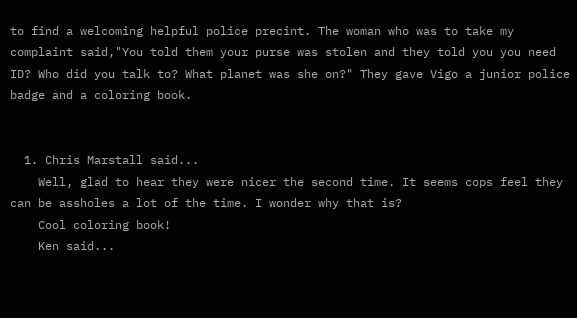to find a welcoming helpful police precint. The woman who was to take my complaint said,"You told them your purse was stolen and they told you you need ID? Who did you talk to? What planet was she on?" They gave Vigo a junior police badge and a coloring book.


  1. Chris Marstall said...
    Well, glad to hear they were nicer the second time. It seems cops feel they can be assholes a lot of the time. I wonder why that is?
    Cool coloring book!
    Ken said...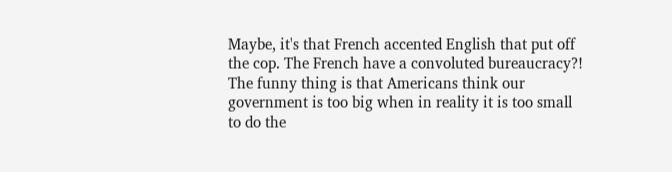Maybe, it's that French accented English that put off the cop. The French have a convoluted bureaucracy?! The funny thing is that Americans think our government is too big when in reality it is too small to do the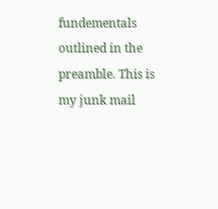fundementals outlined in the preamble. This is my junk mail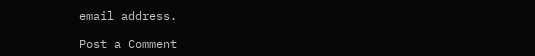email address.

Post a Comment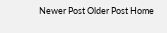Newer Post Older Post Home